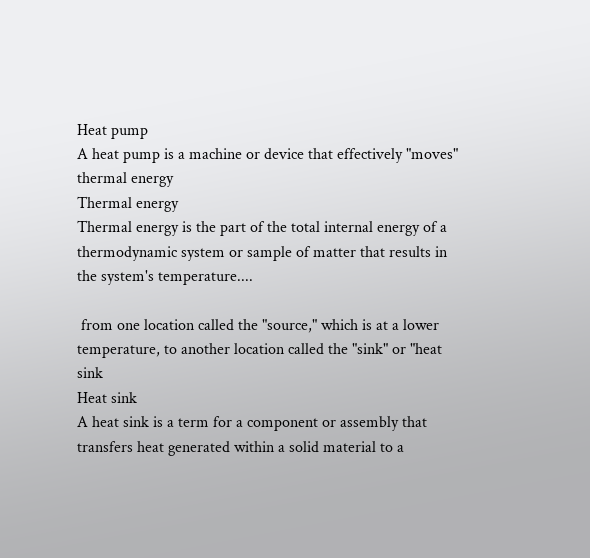Heat pump
A heat pump is a machine or device that effectively "moves" thermal energy
Thermal energy
Thermal energy is the part of the total internal energy of a thermodynamic system or sample of matter that results in the system's temperature....

 from one location called the "source," which is at a lower temperature, to another location called the "sink" or "heat sink
Heat sink
A heat sink is a term for a component or assembly that transfers heat generated within a solid material to a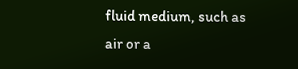fluid medium, such as air or a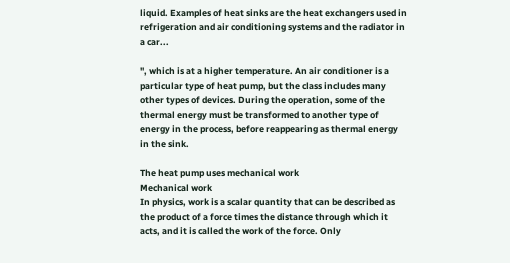liquid. Examples of heat sinks are the heat exchangers used in refrigeration and air conditioning systems and the radiator in a car...

", which is at a higher temperature. An air conditioner is a particular type of heat pump, but the class includes many other types of devices. During the operation, some of the thermal energy must be transformed to another type of energy in the process, before reappearing as thermal energy in the sink.

The heat pump uses mechanical work
Mechanical work
In physics, work is a scalar quantity that can be described as the product of a force times the distance through which it acts, and it is called the work of the force. Only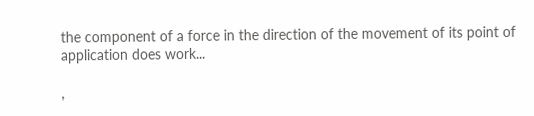the component of a force in the direction of the movement of its point of application does work...

,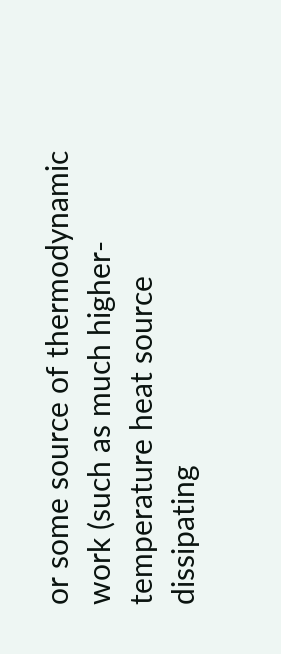or some source of thermodynamic work (such as much higher-temperature heat source dissipating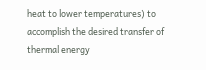heat to lower temperatures) to accomplish the desired transfer of thermal energy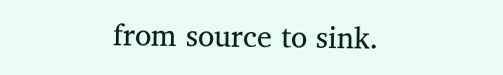from source to sink.